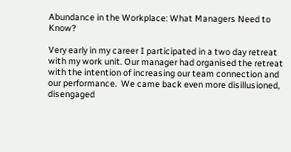Abundance in the Workplace: What Managers Need to Know?

Very early in my career I participated in a two day retreat with my work unit. Our manager had organised the retreat with the intention of increasing our team connection and our performance.  We came back even more disillusioned, disengaged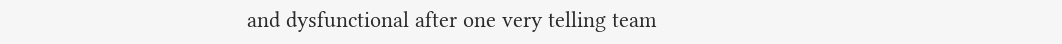and dysfunctional after one very telling team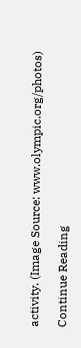activity. (Image Source: www.olympic.org/photos)

Continue Reading